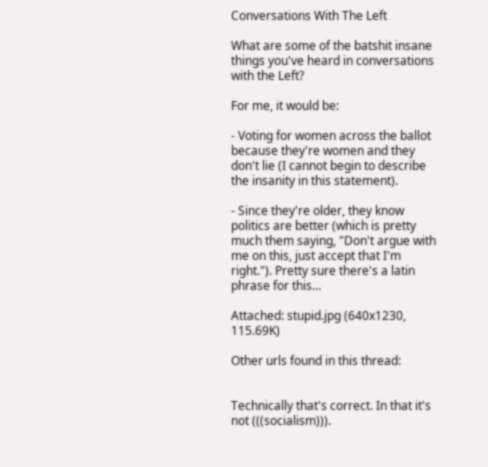Conversations With The Left

What are some of the batshit insane things you've heard in conversations with the Left?

For me, it would be:

- Voting for women across the ballot because they're women and they don't lie (I cannot begin to describe the insanity in this statement).

- Since they're older, they know politics are better (which is pretty much them saying, "Don't argue with me on this, just accept that I'm right."). Pretty sure there's a latin phrase for this…

Attached: stupid.jpg (640x1230, 115.69K)

Other urls found in this thread:


Technically that's correct. In that it's not (((socialism))).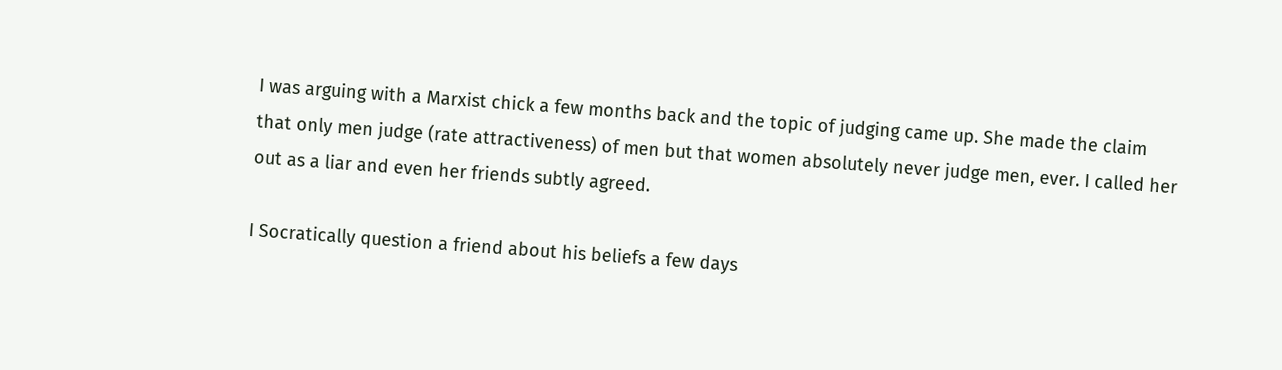I was arguing with a Marxist chick a few months back and the topic of judging came up. She made the claim that only men judge (rate attractiveness) of men but that women absolutely never judge men, ever. I called her out as a liar and even her friends subtly agreed.

I Socratically question a friend about his beliefs a few days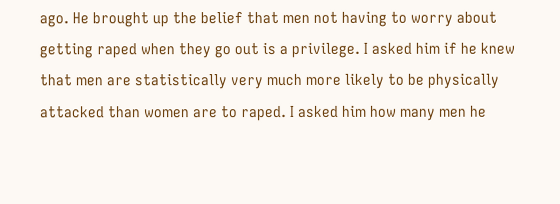ago. He brought up the belief that men not having to worry about getting raped when they go out is a privilege. I asked him if he knew that men are statistically very much more likely to be physically attacked than women are to raped. I asked him how many men he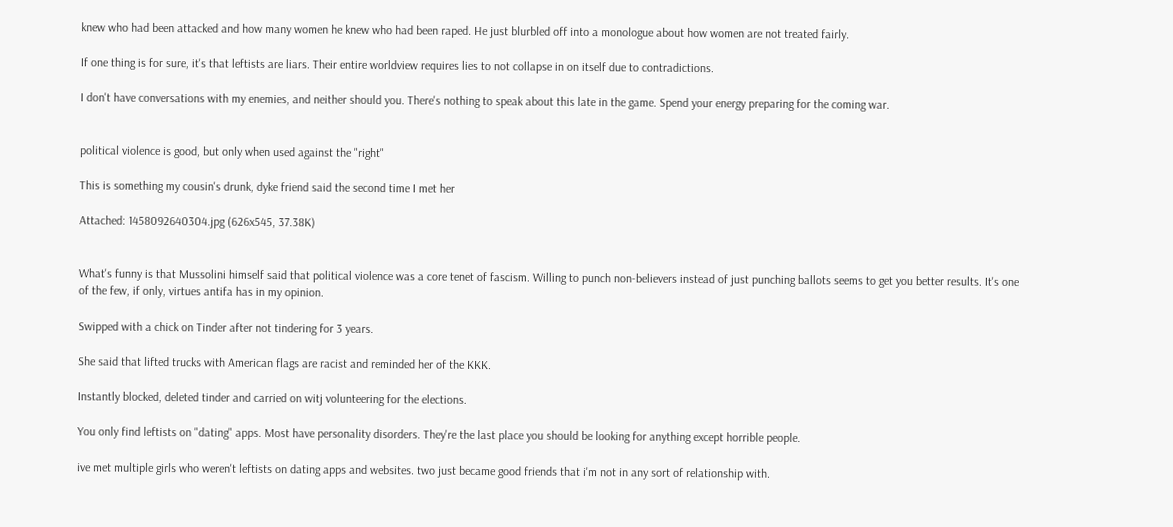knew who had been attacked and how many women he knew who had been raped. He just blurbled off into a monologue about how women are not treated fairly.

If one thing is for sure, it's that leftists are liars. Their entire worldview requires lies to not collapse in on itself due to contradictions.

I don't have conversations with my enemies, and neither should you. There's nothing to speak about this late in the game. Spend your energy preparing for the coming war.


political violence is good, but only when used against the "right"

This is something my cousin's drunk, dyke friend said the second time I met her

Attached: 1458092640304.jpg (626x545, 37.38K)


What's funny is that Mussolini himself said that political violence was a core tenet of fascism. Willing to punch non-believers instead of just punching ballots seems to get you better results. It's one of the few, if only, virtues antifa has in my opinion.

Swipped with a chick on Tinder after not tindering for 3 years.

She said that lifted trucks with American flags are racist and reminded her of the KKK.

Instantly blocked, deleted tinder and carried on witj volunteering for the elections.

You only find leftists on "dating" apps. Most have personality disorders. They're the last place you should be looking for anything except horrible people.

ive met multiple girls who weren't leftists on dating apps and websites. two just became good friends that i'm not in any sort of relationship with.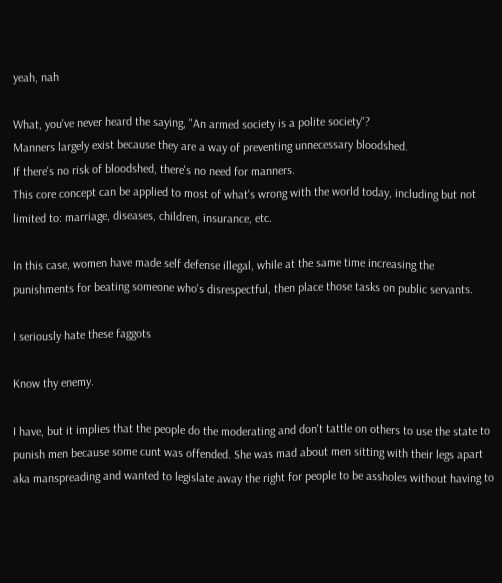yeah, nah

What, you've never heard the saying, "An armed society is a polite society"?
Manners largely exist because they are a way of preventing unnecessary bloodshed.
If there's no risk of bloodshed, there's no need for manners.
This core concept can be applied to most of what's wrong with the world today, including but not limited to: marriage, diseases, children, insurance, etc.

In this case, women have made self defense illegal, while at the same time increasing the punishments for beating someone who's disrespectful, then place those tasks on public servants.

I seriously hate these faggots

Know thy enemy.

I have, but it implies that the people do the moderating and don't tattle on others to use the state to punish men because some cunt was offended. She was mad about men sitting with their legs apart aka manspreading and wanted to legislate away the right for people to be assholes without having to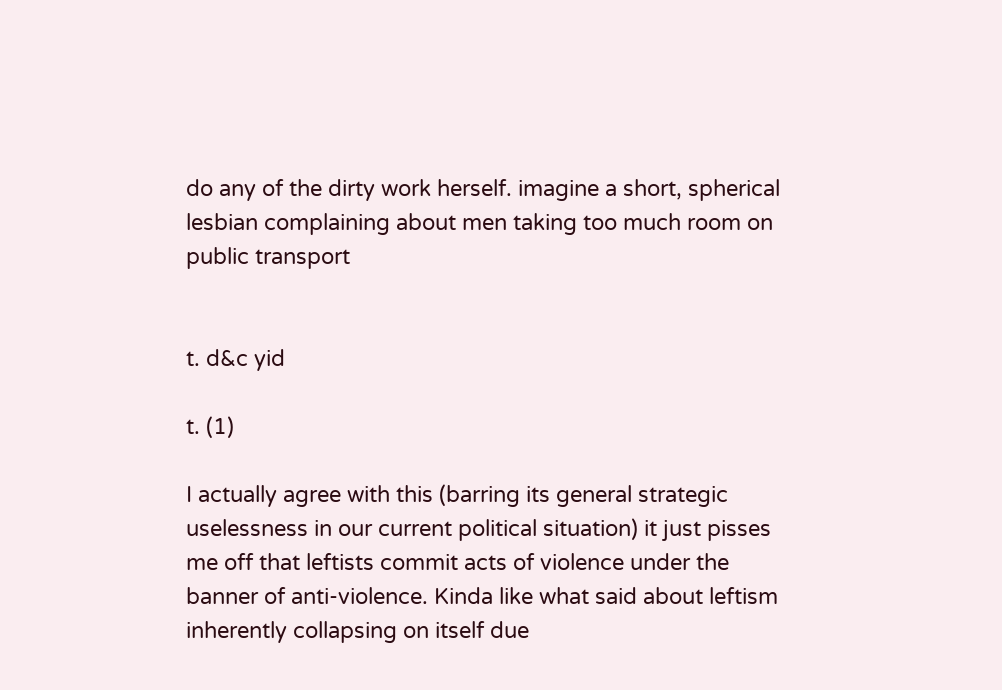do any of the dirty work herself. imagine a short, spherical lesbian complaining about men taking too much room on public transport


t. d&c yid

t. (1)

I actually agree with this (barring its general strategic uselessness in our current political situation) it just pisses me off that leftists commit acts of violence under the banner of anti-violence. Kinda like what said about leftism inherently collapsing on itself due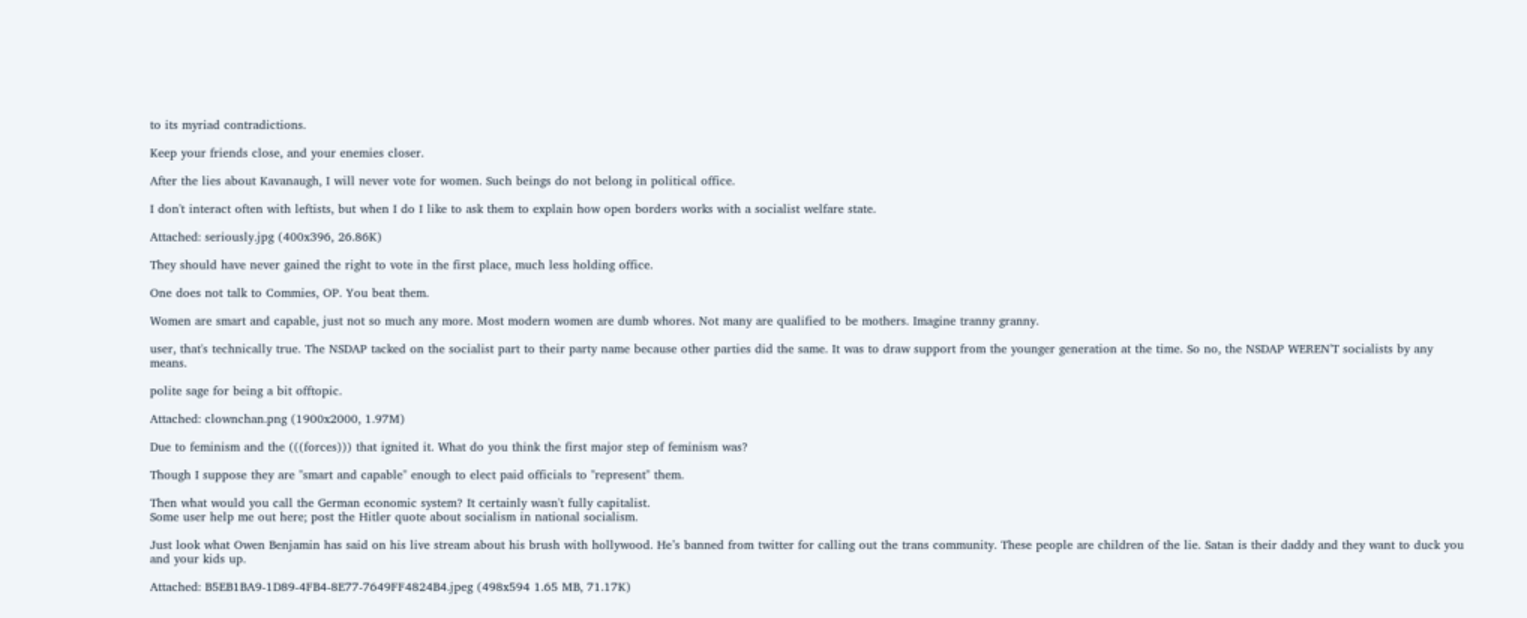to its myriad contradictions.

Keep your friends close, and your enemies closer.

After the lies about Kavanaugh, I will never vote for women. Such beings do not belong in political office.

I don't interact often with leftists, but when I do I like to ask them to explain how open borders works with a socialist welfare state.

Attached: seriously.jpg (400x396, 26.86K)

They should have never gained the right to vote in the first place, much less holding office.

One does not talk to Commies, OP. You beat them.

Women are smart and capable, just not so much any more. Most modern women are dumb whores. Not many are qualified to be mothers. Imagine tranny granny.

user, that's technically true. The NSDAP tacked on the socialist part to their party name because other parties did the same. It was to draw support from the younger generation at the time. So no, the NSDAP WEREN'T socialists by any means.

polite sage for being a bit offtopic.

Attached: clownchan.png (1900x2000, 1.97M)

Due to feminism and the (((forces))) that ignited it. What do you think the first major step of feminism was?

Though I suppose they are "smart and capable" enough to elect paid officials to "represent" them.

Then what would you call the German economic system? It certainly wasn't fully capitalist.
Some user help me out here; post the Hitler quote about socialism in national socialism.

Just look what Owen Benjamin has said on his live stream about his brush with hollywood. He’s banned from twitter for calling out the trans community. These people are children of the lie. Satan is their daddy and they want to duck you and your kids up.

Attached: B5EB1BA9-1D89-4FB4-8E77-7649FF4824B4.jpeg (498x594 1.65 MB, 71.17K)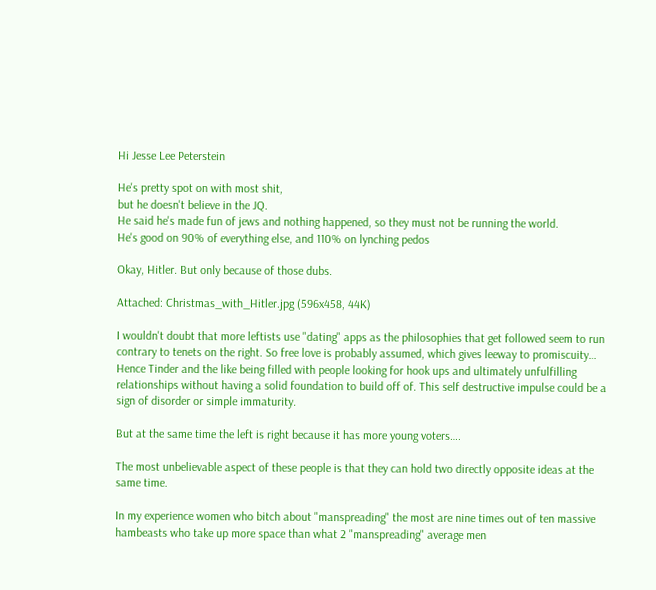Hi Jesse Lee Peterstein

He's pretty spot on with most shit,
but he doesn't believe in the JQ.
He said he's made fun of jews and nothing happened, so they must not be running the world.
He's good on 90% of everything else, and 110% on lynching pedos

Okay, Hitler. But only because of those dubs.

Attached: Christmas_with_Hitler.jpg (596x458, 44K)

I wouldn't doubt that more leftists use "dating" apps as the philosophies that get followed seem to run contrary to tenets on the right. So free love is probably assumed, which gives leeway to promiscuity… Hence Tinder and the like being filled with people looking for hook ups and ultimately unfulfilling relationships without having a solid foundation to build off of. This self destructive impulse could be a sign of disorder or simple immaturity.

But at the same time the left is right because it has more young voters….

The most unbelievable aspect of these people is that they can hold two directly opposite ideas at the same time.

In my experience women who bitch about "manspreading" the most are nine times out of ten massive hambeasts who take up more space than what 2 "manspreading" average men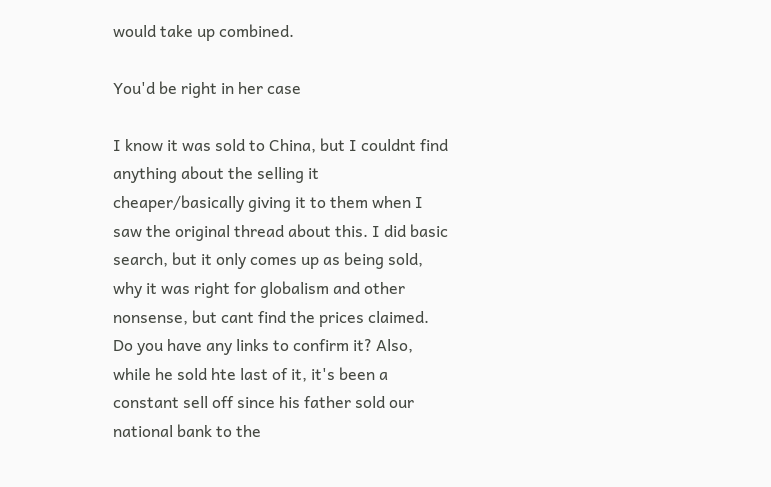would take up combined.

You'd be right in her case

I know it was sold to China, but I couldnt find anything about the selling it cheaper/basically giving it to them when I saw the original thread about this. I did basic search, but it only comes up as being sold, why it was right for globalism and other nonsense, but cant find the prices claimed. Do you have any links to confirm it? Also, while he sold hte last of it, it's been a constant sell off since his father sold our national bank to the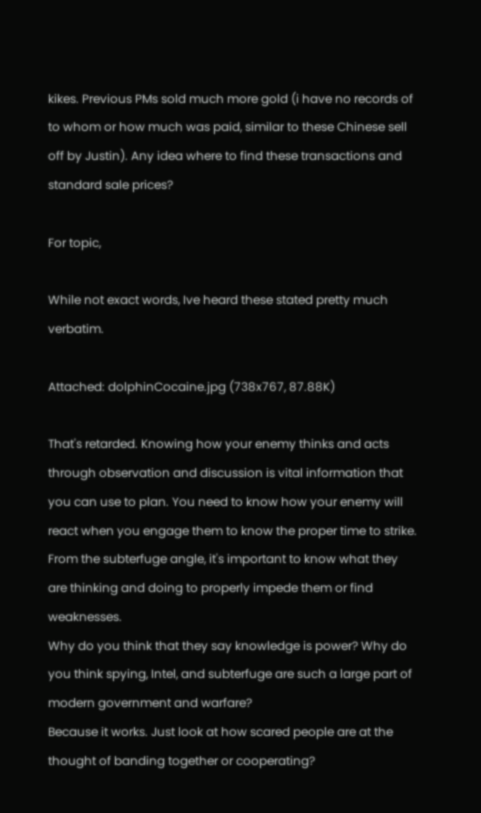kikes. Previous PMs sold much more gold (i have no records of to whom or how much was paid, similar to these Chinese sell off by Justin). Any idea where to find these transactions and standard sale prices?

For topic,

While not exact words, Ive heard these stated pretty much verbatim.

Attached: dolphinCocaine.jpg (738x767, 87.88K)

That's retarded. Knowing how your enemy thinks and acts through observation and discussion is vital information that you can use to plan. You need to know how your enemy will react when you engage them to know the proper time to strike.
From the subterfuge angle, it's important to know what they are thinking and doing to properly impede them or find weaknesses.
Why do you think that they say knowledge is power? Why do you think spying, Intel, and subterfuge are such a large part of modern government and warfare?
Because it works. Just look at how scared people are at the thought of banding together or cooperating?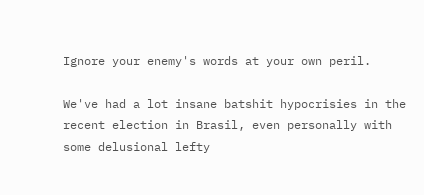Ignore your enemy's words at your own peril.

We've had a lot insane batshit hypocrisies in the recent election in Brasil, even personally with some delusional lefty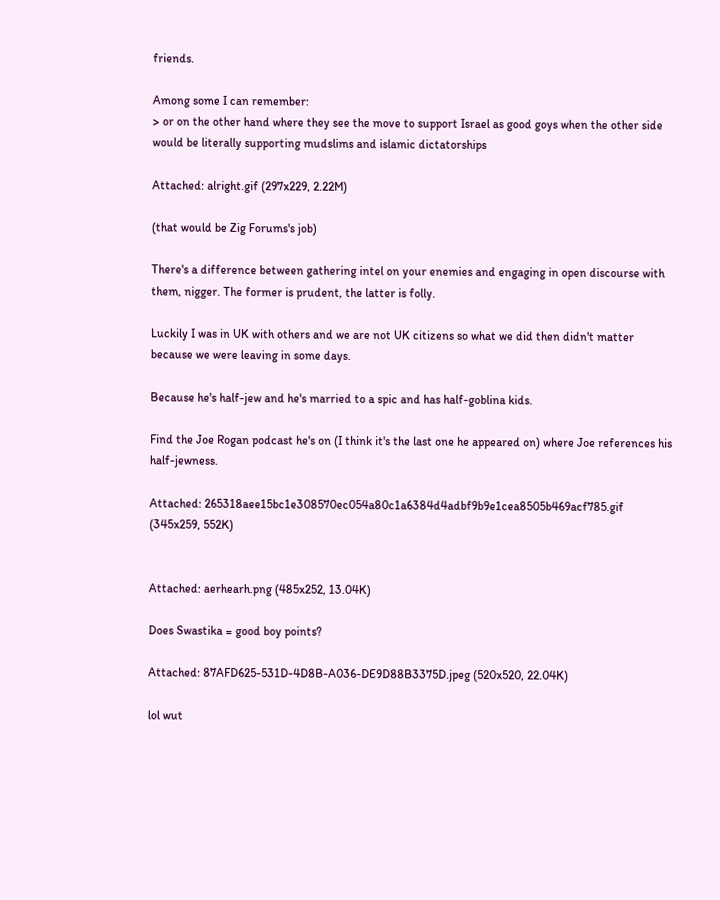friends.

Among some I can remember:
> or on the other hand where they see the move to support Israel as good goys when the other side would be literally supporting mudslims and islamic dictatorships

Attached: alright.gif (297x229, 2.22M)

(that would be Zig Forums's job)

There's a difference between gathering intel on your enemies and engaging in open discourse with them, nigger. The former is prudent, the latter is folly.

Luckily I was in UK with others and we are not UK citizens so what we did then didn't matter because we were leaving in some days.

Because he's half-jew and he's married to a spic and has half-goblina kids.

Find the Joe Rogan podcast he's on (I think it's the last one he appeared on) where Joe references his half-jewness.

Attached: 265318aee15bc1e308570ec054a80c1a6384d4adbf9b9e1cea8505b469acf785.gif (345x259, 552K)


Attached: aerhearh.png (485x252, 13.04K)

Does Swastika = good boy points?

Attached: 87AFD625-531D-4D8B-A036-DE9D88B3375D.jpeg (520x520, 22.04K)

lol wut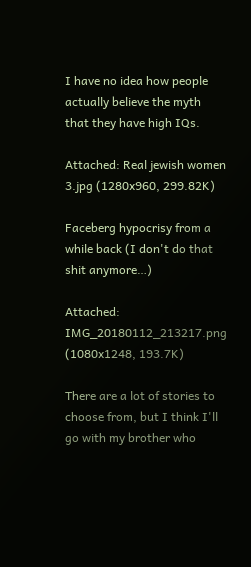I have no idea how people actually believe the myth that they have high IQs.

Attached: Real jewish women 3.jpg (1280x960, 299.82K)

Faceberg hypocrisy from a while back (I don't do that shit anymore…)

Attached: IMG_20180112_213217.png (1080x1248, 193.7K)

There are a lot of stories to choose from, but I think I'll go with my brother who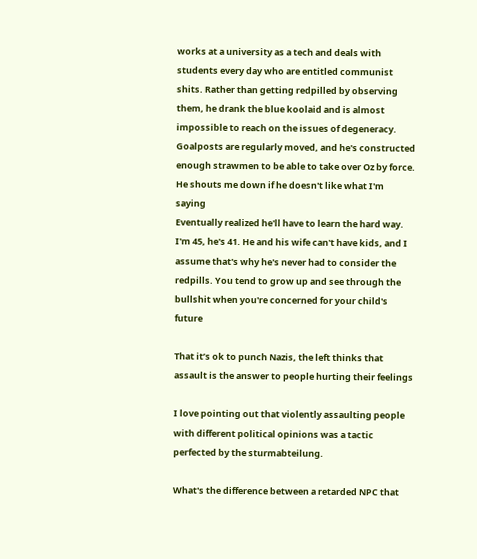works at a university as a tech and deals with students every day who are entitled communist shits. Rather than getting redpilled by observing them, he drank the blue koolaid and is almost impossible to reach on the issues of degeneracy. Goalposts are regularly moved, and he's constructed enough strawmen to be able to take over Oz by force. He shouts me down if he doesn't like what I'm saying
Eventually realized he'll have to learn the hard way.
I'm 45, he's 41. He and his wife can't have kids, and I assume that's why he's never had to consider the redpills. You tend to grow up and see through the bullshit when you're concerned for your child's future

That it’s ok to punch Nazis, the left thinks that assault is the answer to people hurting their feelings

I love pointing out that violently assaulting people with different political opinions was a tactic perfected by the sturmabteilung.

What's the difference between a retarded NPC that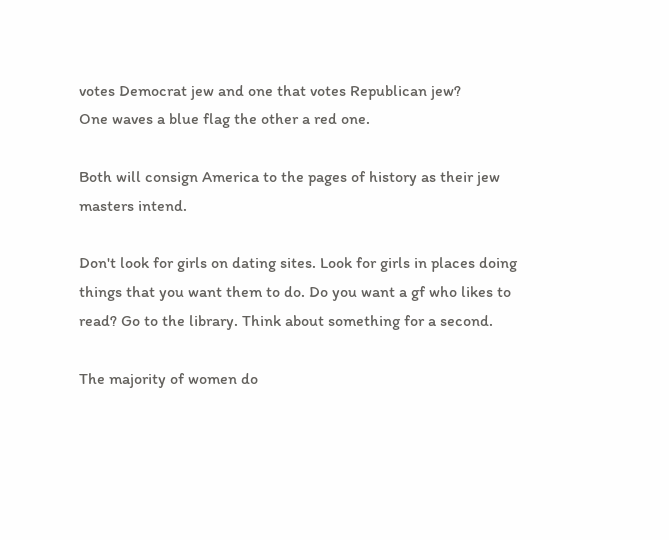votes Democrat jew and one that votes Republican jew?
One waves a blue flag the other a red one.

Both will consign America to the pages of history as their jew masters intend.

Don't look for girls on dating sites. Look for girls in places doing things that you want them to do. Do you want a gf who likes to read? Go to the library. Think about something for a second.

The majority of women do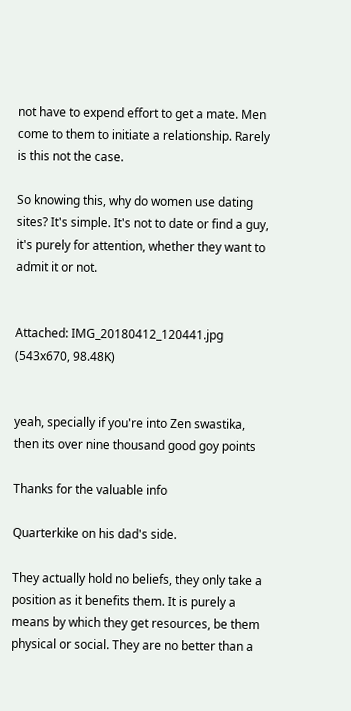not have to expend effort to get a mate. Men come to them to initiate a relationship. Rarely is this not the case.

So knowing this, why do women use dating sites? It's simple. It's not to date or find a guy, it's purely for attention, whether they want to admit it or not.


Attached: IMG_20180412_120441.jpg (543x670, 98.48K)


yeah, specially if you're into Zen swastika, then its over nine thousand good goy points

Thanks for the valuable info

Quarterkike on his dad's side.

They actually hold no beliefs, they only take a position as it benefits them. It is purely a means by which they get resources, be them physical or social. They are no better than a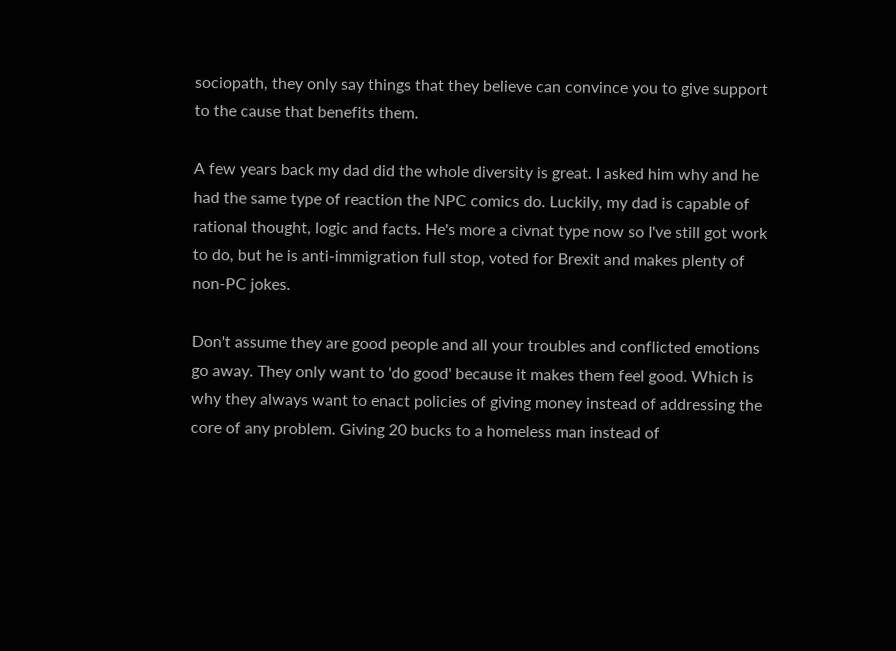sociopath, they only say things that they believe can convince you to give support to the cause that benefits them.

A few years back my dad did the whole diversity is great. I asked him why and he had the same type of reaction the NPC comics do. Luckily, my dad is capable of rational thought, logic and facts. He's more a civnat type now so I've still got work to do, but he is anti-immigration full stop, voted for Brexit and makes plenty of non-PC jokes.

Don't assume they are good people and all your troubles and conflicted emotions go away. They only want to 'do good' because it makes them feel good. Which is why they always want to enact policies of giving money instead of addressing the core of any problem. Giving 20 bucks to a homeless man instead of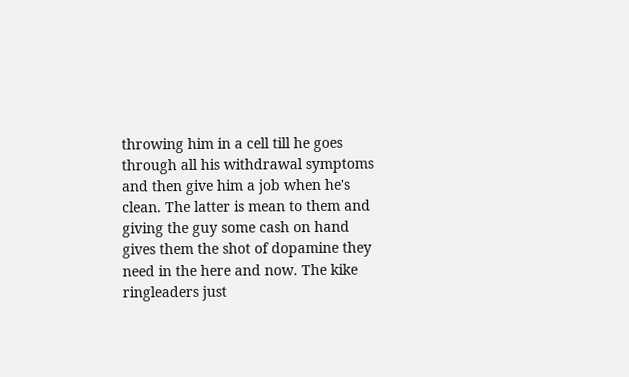throwing him in a cell till he goes through all his withdrawal symptoms and then give him a job when he's clean. The latter is mean to them and giving the guy some cash on hand gives them the shot of dopamine they need in the here and now. The kike ringleaders just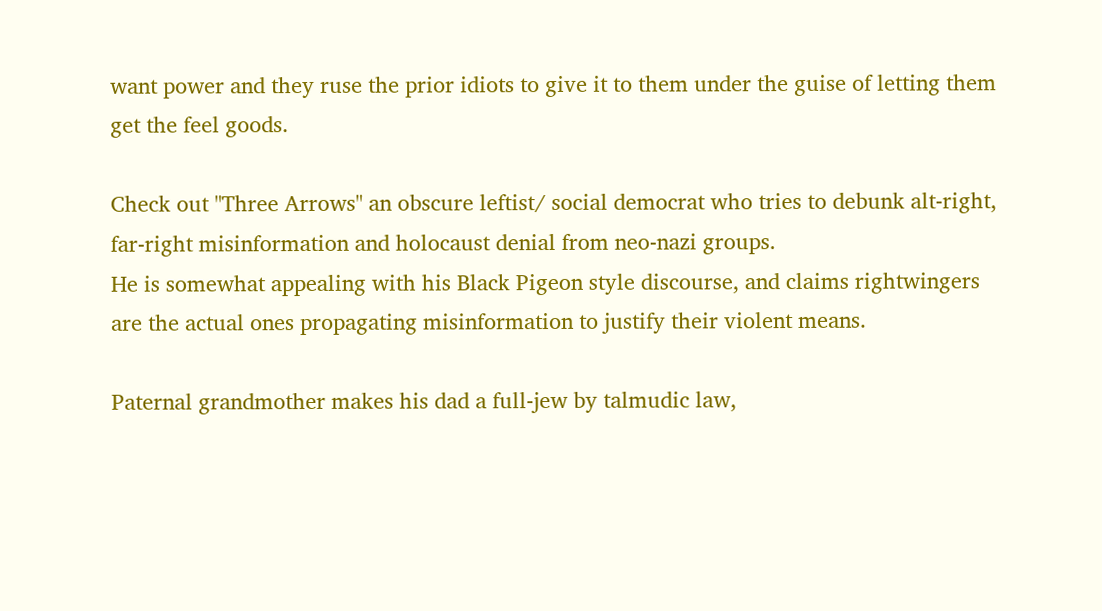want power and they ruse the prior idiots to give it to them under the guise of letting them get the feel goods.

Check out "Three Arrows" an obscure leftist/ social democrat who tries to debunk alt-right, far-right misinformation and holocaust denial from neo-nazi groups.
He is somewhat appealing with his Black Pigeon style discourse, and claims rightwingers are the actual ones propagating misinformation to justify their violent means.

Paternal grandmother makes his dad a full-jew by talmudic law,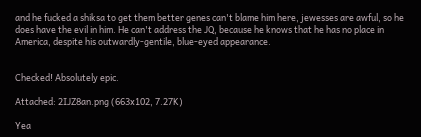and he fucked a shiksa to get them better genes can't blame him here, jewesses are awful, so he does have the evil in him. He can't address the JQ, because he knows that he has no place in America, despite his outwardly-gentile, blue-eyed appearance.


Checked! Absolutely epic.

Attached: 2IJZ8an.png (663x102, 7.27K)

Yea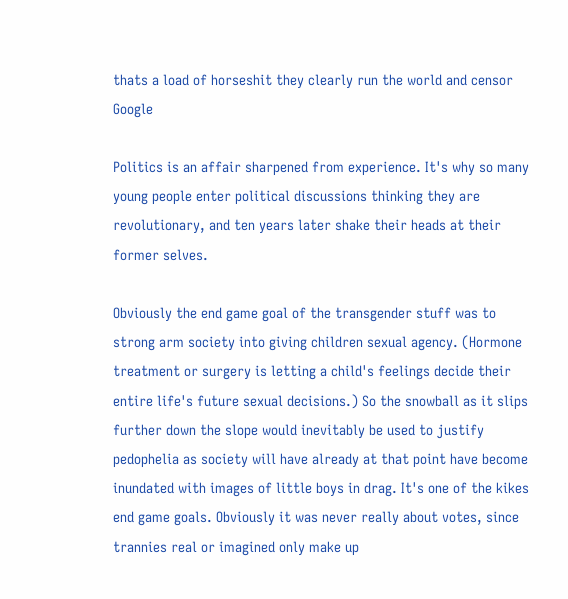thats a load of horseshit they clearly run the world and censor Google

Politics is an affair sharpened from experience. It's why so many young people enter political discussions thinking they are revolutionary, and ten years later shake their heads at their former selves.

Obviously the end game goal of the transgender stuff was to strong arm society into giving children sexual agency. (Hormone treatment or surgery is letting a child's feelings decide their entire life's future sexual decisions.) So the snowball as it slips further down the slope would inevitably be used to justify pedophelia as society will have already at that point have become inundated with images of little boys in drag. It's one of the kikes end game goals. Obviously it was never really about votes, since trannies real or imagined only make up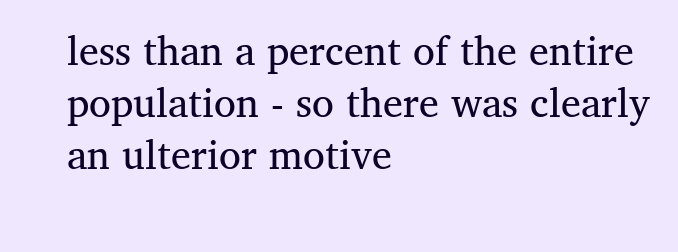less than a percent of the entire population - so there was clearly an ulterior motive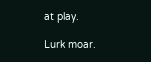at play.

Lurk moar.